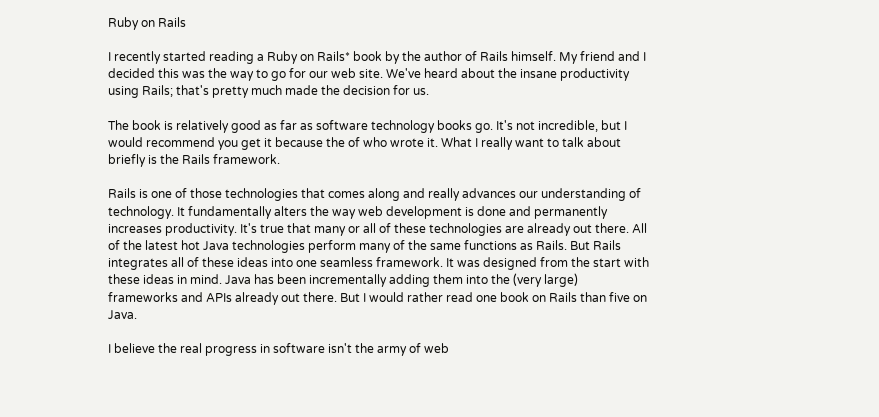Ruby on Rails

I recently started reading a Ruby on Rails* book by the author of Rails himself. My friend and I decided this was the way to go for our web site. We've heard about the insane productivity using Rails; that's pretty much made the decision for us.

The book is relatively good as far as software technology books go. It's not incredible, but I would recommend you get it because the of who wrote it. What I really want to talk about briefly is the Rails framework.

Rails is one of those technologies that comes along and really advances our understanding of technology. It fundamentally alters the way web development is done and permanently increases productivity. It's true that many or all of these technologies are already out there. All of the latest hot Java technologies perform many of the same functions as Rails. But Rails integrates all of these ideas into one seamless framework. It was designed from the start with these ideas in mind. Java has been incrementally adding them into the (very large) frameworks and APIs already out there. But I would rather read one book on Rails than five on Java.

I believe the real progress in software isn't the army of web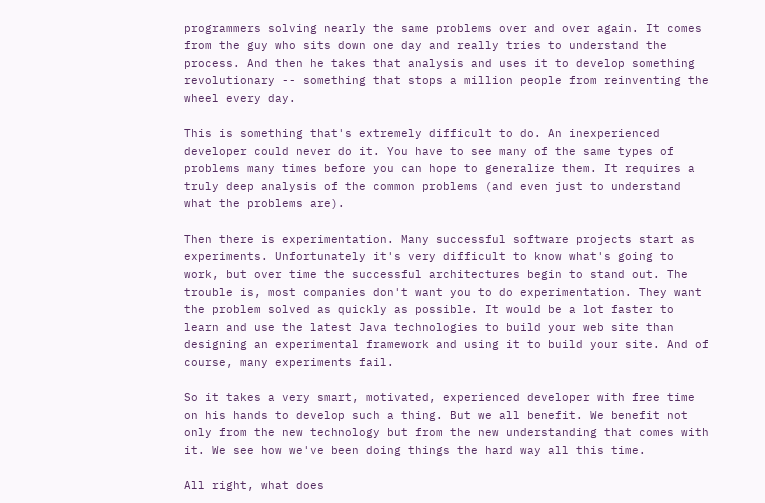programmers solving nearly the same problems over and over again. It comes from the guy who sits down one day and really tries to understand the process. And then he takes that analysis and uses it to develop something revolutionary -- something that stops a million people from reinventing the wheel every day.

This is something that's extremely difficult to do. An inexperienced developer could never do it. You have to see many of the same types of problems many times before you can hope to generalize them. It requires a truly deep analysis of the common problems (and even just to understand what the problems are).

Then there is experimentation. Many successful software projects start as experiments. Unfortunately it's very difficult to know what's going to work, but over time the successful architectures begin to stand out. The trouble is, most companies don't want you to do experimentation. They want the problem solved as quickly as possible. It would be a lot faster to learn and use the latest Java technologies to build your web site than designing an experimental framework and using it to build your site. And of course, many experiments fail.

So it takes a very smart, motivated, experienced developer with free time on his hands to develop such a thing. But we all benefit. We benefit not only from the new technology but from the new understanding that comes with it. We see how we've been doing things the hard way all this time.

All right, what does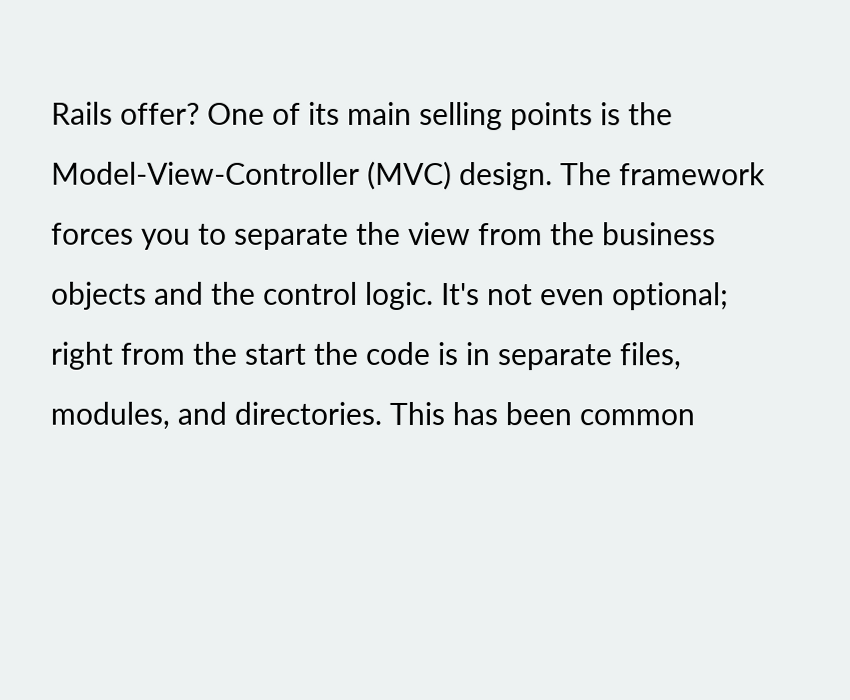Rails offer? One of its main selling points is the Model-View-Controller (MVC) design. The framework forces you to separate the view from the business objects and the control logic. It's not even optional; right from the start the code is in separate files, modules, and directories. This has been common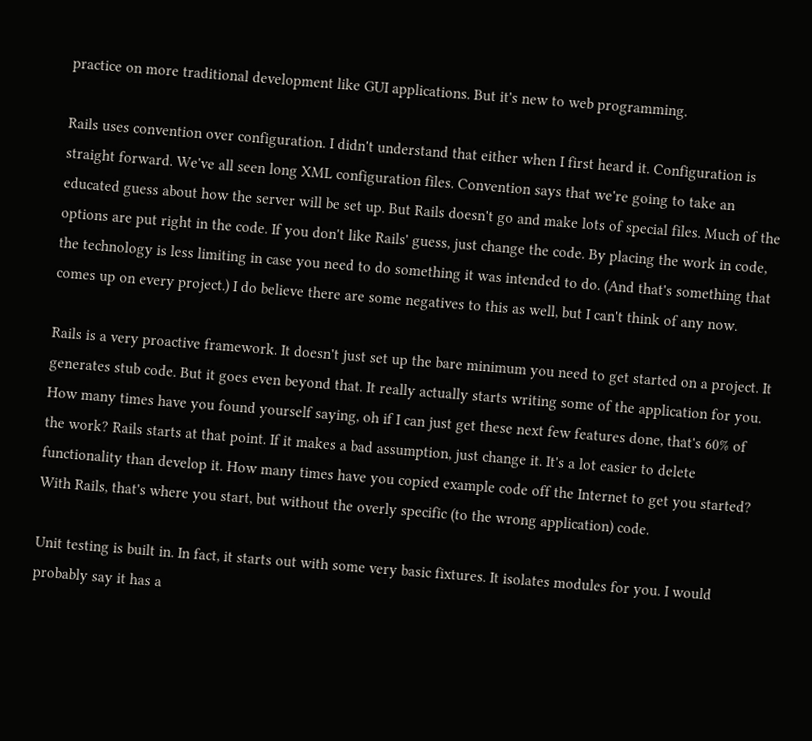practice on more traditional development like GUI applications. But it's new to web programming.

Rails uses convention over configuration. I didn't understand that either when I first heard it. Configuration is straight forward. We've all seen long XML configuration files. Convention says that we're going to take an educated guess about how the server will be set up. But Rails doesn't go and make lots of special files. Much of the options are put right in the code. If you don't like Rails' guess, just change the code. By placing the work in code, the technology is less limiting in case you need to do something it was intended to do. (And that's something that comes up on every project.) I do believe there are some negatives to this as well, but I can't think of any now.

Rails is a very proactive framework. It doesn't just set up the bare minimum you need to get started on a project. It generates stub code. But it goes even beyond that. It really actually starts writing some of the application for you. How many times have you found yourself saying, oh if I can just get these next few features done, that's 60% of the work? Rails starts at that point. If it makes a bad assumption, just change it. It's a lot easier to delete functionality than develop it. How many times have you copied example code off the Internet to get you started? With Rails, that's where you start, but without the overly specific (to the wrong application) code.

Unit testing is built in. In fact, it starts out with some very basic fixtures. It isolates modules for you. I would probably say it has a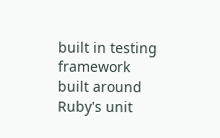built in testing framework built around Ruby's unit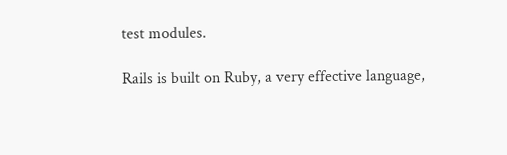test modules.

Rails is built on Ruby, a very effective language,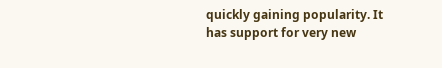quickly gaining popularity. It has support for very new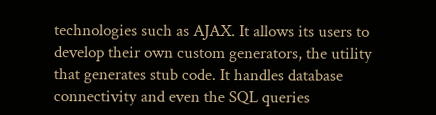technologies such as AJAX. It allows its users to develop their own custom generators, the utility that generates stub code. It handles database connectivity and even the SQL queries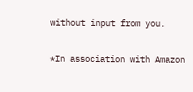without input from you.

*In association with Amazon